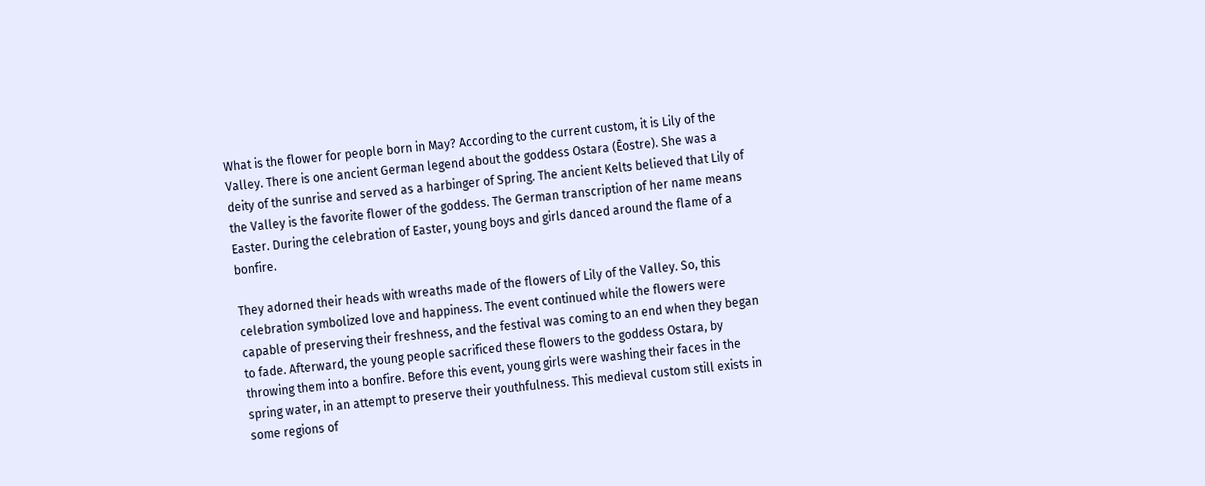What is the flower for people born in May? According to the current custom, it is Lily of the Valley. There is one ancient German legend about the goddess Ostara (Ēostre). She was a deity of the sunrise and served as a harbinger of Spring. The ancient Kelts believed that Lily of the Valley is the favorite flower of the goddess. The German transcription of her name means Easter. During the celebration of Easter, young boys and girls danced around the flame of a bonfire.

They adorned their heads with wreaths made of the flowers of Lily of the Valley. So, this celebration symbolized love and happiness. The event continued while the flowers were capable of preserving their freshness, and the festival was coming to an end when they began to fade. Afterward, the young people sacrificed these flowers to the goddess Ostara, by throwing them into a bonfire. Before this event, young girls were washing their faces in the spring water, in an attempt to preserve their youthfulness. This medieval custom still exists in some regions of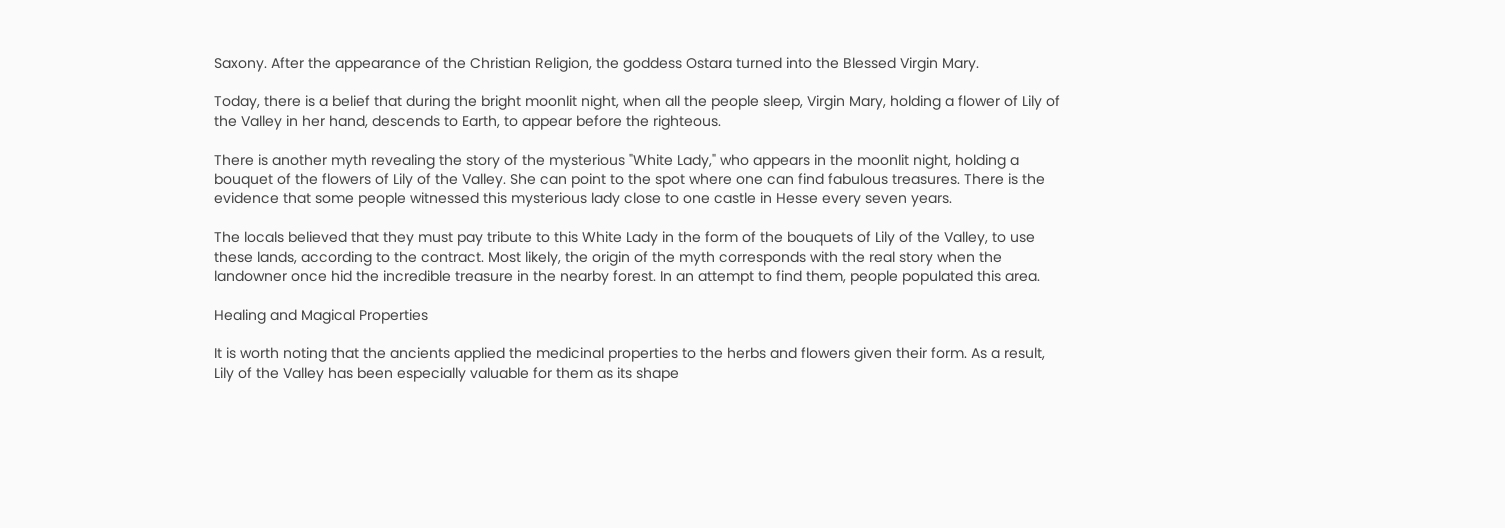Saxony. After the appearance of the Christian Religion, the goddess Ostara turned into the Blessed Virgin Mary.

Today, there is a belief that during the bright moonlit night, when all the people sleep, Virgin Mary, holding a flower of Lily of the Valley in her hand, descends to Earth, to appear before the righteous.

There is another myth revealing the story of the mysterious "White Lady," who appears in the moonlit night, holding a bouquet of the flowers of Lily of the Valley. She can point to the spot where one can find fabulous treasures. There is the evidence that some people witnessed this mysterious lady close to one castle in Hesse every seven years.

The locals believed that they must pay tribute to this White Lady in the form of the bouquets of Lily of the Valley, to use these lands, according to the contract. Most likely, the origin of the myth corresponds with the real story when the landowner once hid the incredible treasure in the nearby forest. In an attempt to find them, people populated this area.

Healing and Magical Properties

It is worth noting that the ancients applied the medicinal properties to the herbs and flowers given their form. As a result, Lily of the Valley has been especially valuable for them as its shape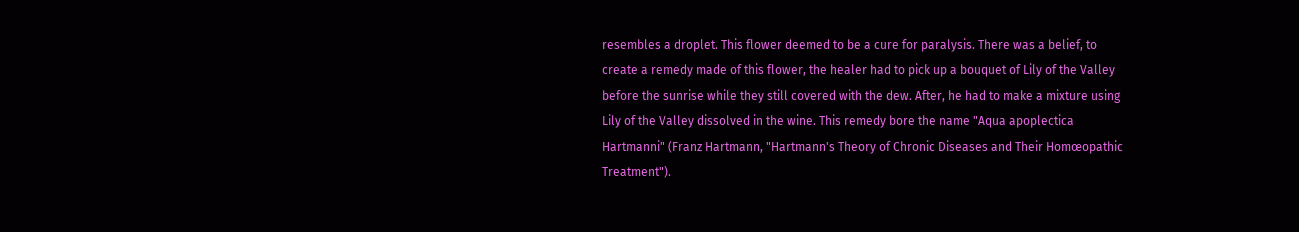resembles a droplet. This flower deemed to be a cure for paralysis. There was a belief, to create a remedy made of this flower, the healer had to pick up a bouquet of Lily of the Valley before the sunrise while they still covered with the dew. After, he had to make a mixture using Lily of the Valley dissolved in the wine. This remedy bore the name "Aqua apoplectica Hartmanni" (Franz Hartmann, "Hartmann's Theory of Chronic Diseases and Their Homœopathic Treatment").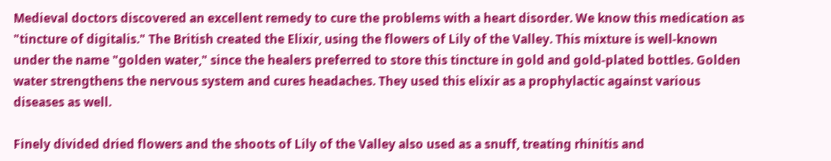Medieval doctors discovered an excellent remedy to cure the problems with a heart disorder. We know this medication as "tincture of digitalis." The British created the Elixir, using the flowers of Lily of the Valley. This mixture is well-known under the name "golden water," since the healers preferred to store this tincture in gold and gold-plated bottles. Golden water strengthens the nervous system and cures headaches. They used this elixir as a prophylactic against various diseases as well.

Finely divided dried flowers and the shoots of Lily of the Valley also used as a snuff, treating rhinitis and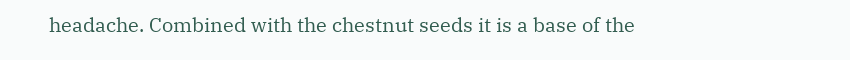headache. Combined with the chestnut seeds it is a base of the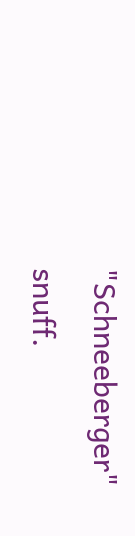"Schneeberger" snuff.